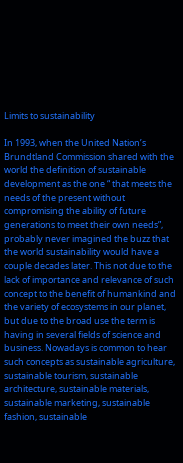Limits to sustainability

In 1993, when the United Nation’s Brundtland Commission shared with the world the definition of sustainable development as the one “ that meets the needs of the present without compromising the ability of future generations to meet their own needs”, probably never imagined the buzz that the world sustainability would have a couple decades later. This not due to the lack of importance and relevance of such concept to the benefit of humankind and the variety of ecosystems in our planet, but due to the broad use the term is having in several fields of science and business. Nowadays is common to hear such concepts as sustainable agriculture, sustainable tourism, sustainable architecture, sustainable materials, sustainable marketing, sustainable fashion, sustainable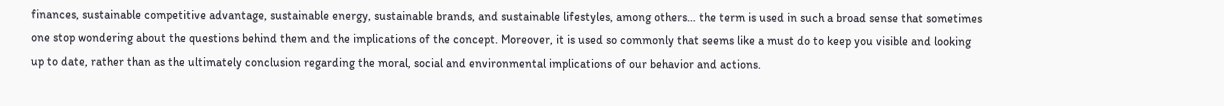finances, sustainable competitive advantage, sustainable energy, sustainable brands, and sustainable lifestyles, among others… the term is used in such a broad sense that sometimes one stop wondering about the questions behind them and the implications of the concept. Moreover, it is used so commonly that seems like a must do to keep you visible and looking up to date, rather than as the ultimately conclusion regarding the moral, social and environmental implications of our behavior and actions.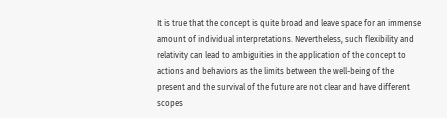It is true that the concept is quite broad and leave space for an immense amount of individual interpretations. Nevertheless, such flexibility and relativity can lead to ambiguities in the application of the concept to actions and behaviors as the limits between the well-being of the present and the survival of the future are not clear and have different scopes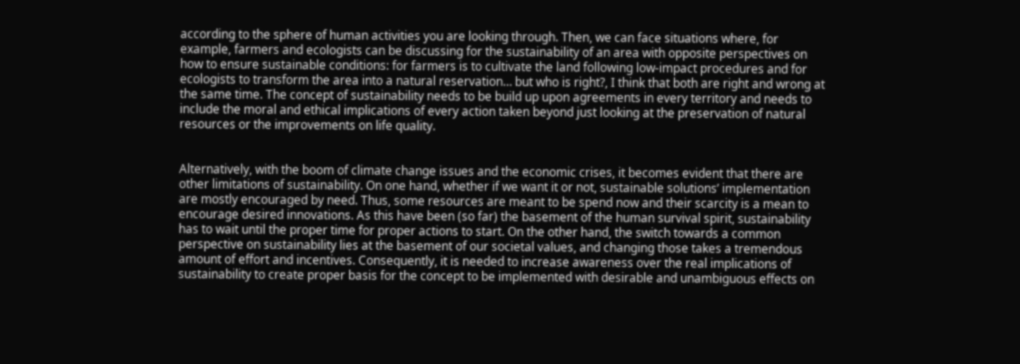according to the sphere of human activities you are looking through. Then, we can face situations where, for example, farmers and ecologists can be discussing for the sustainability of an area with opposite perspectives on how to ensure sustainable conditions: for farmers is to cultivate the land following low-impact procedures and for ecologists to transform the area into a natural reservation… but who is right?, I think that both are right and wrong at the same time. The concept of sustainability needs to be build up upon agreements in every territory and needs to include the moral and ethical implications of every action taken beyond just looking at the preservation of natural resources or the improvements on life quality.


Alternatively, with the boom of climate change issues and the economic crises, it becomes evident that there are other limitations of sustainability. On one hand, whether if we want it or not, sustainable solutions’ implementation are mostly encouraged by need. Thus, some resources are meant to be spend now and their scarcity is a mean to encourage desired innovations. As this have been (so far) the basement of the human survival spirit, sustainability has to wait until the proper time for proper actions to start. On the other hand, the switch towards a common perspective on sustainability lies at the basement of our societal values, and changing those takes a tremendous amount of effort and incentives. Consequently, it is needed to increase awareness over the real implications of sustainability to create proper basis for the concept to be implemented with desirable and unambiguous effects on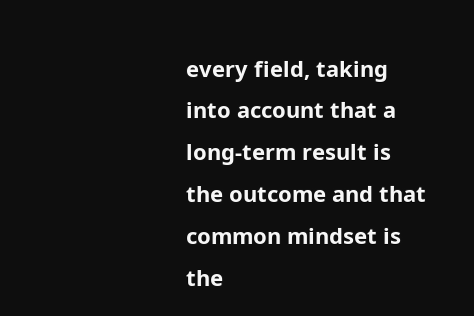every field, taking into account that a long-term result is the outcome and that common mindset is the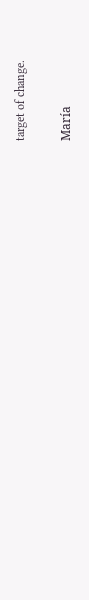target of change.

María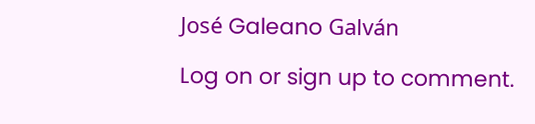José Galeano Galván

Log on or sign up to comment.